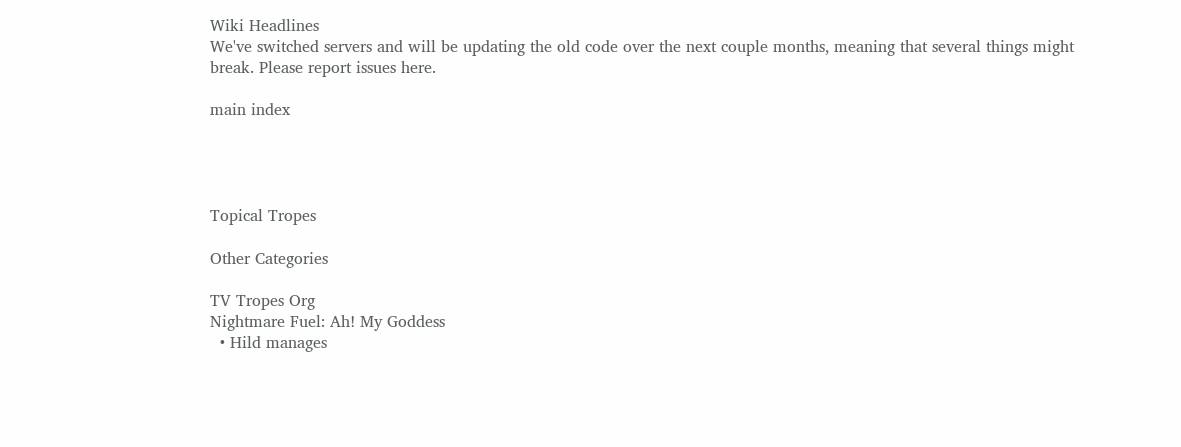Wiki Headlines
We've switched servers and will be updating the old code over the next couple months, meaning that several things might break. Please report issues here.

main index




Topical Tropes

Other Categories

TV Tropes Org
Nightmare Fuel: Ah! My Goddess
  • Hild manages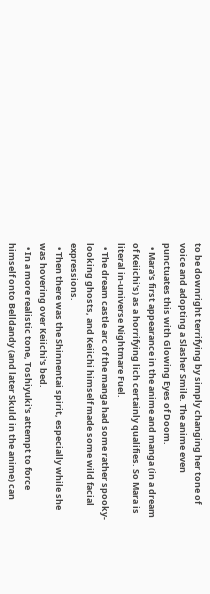to be downright terrifying by simply changing her tone of voice and adopting a Slasher Smile. The anime even punctuates this with Glowing Eyes of Doom.
  • Mara's first appearance in the anime and manga (in a dream of Keiichi's) as a horrifying lich certainly qualifies. So Mara is literal in-universe Nightmare Fuel.
  • The dream castle arc of the manga had some rather spooky-looking ghosts, and Keiichi himself made some wild facial expressions.
  • Then there was the Shinnentai spirit, especially while she was hovering over Keiichi's bed.
  • In a more realistic tone, Toshiyuki's attempt to force himself onto Belldandy (and later Skuld in the anime) can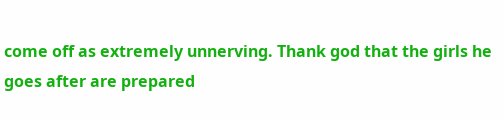come off as extremely unnerving. Thank god that the girls he goes after are prepared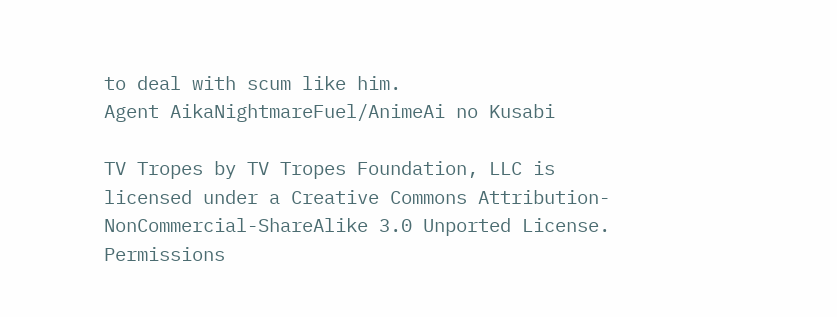to deal with scum like him.
Agent AikaNightmareFuel/AnimeAi no Kusabi

TV Tropes by TV Tropes Foundation, LLC is licensed under a Creative Commons Attribution-NonCommercial-ShareAlike 3.0 Unported License.
Permissions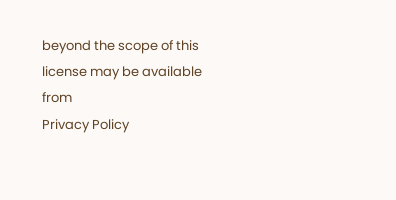beyond the scope of this license may be available from
Privacy Policy